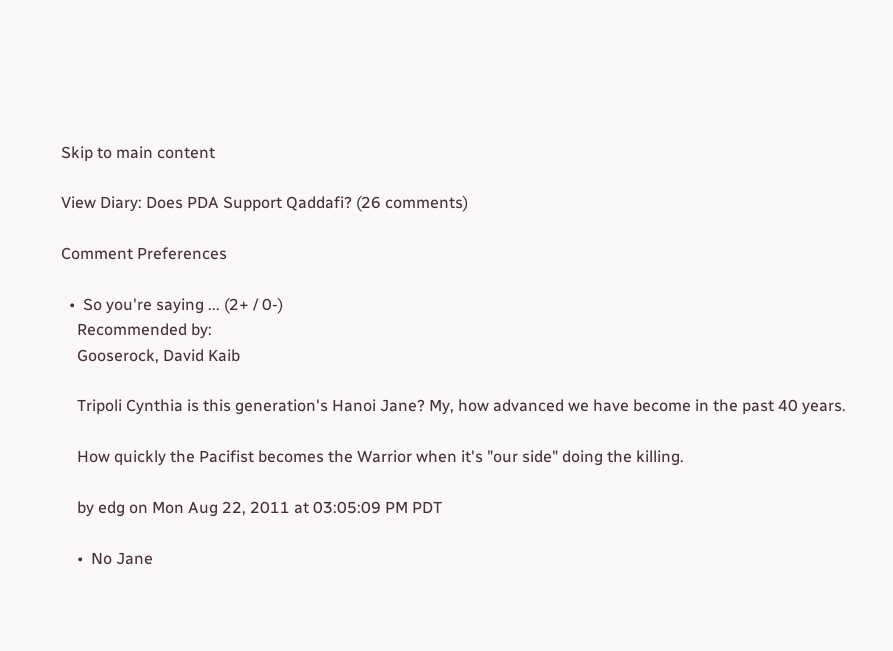Skip to main content

View Diary: Does PDA Support Qaddafi? (26 comments)

Comment Preferences

  •  So you're saying ... (2+ / 0-)
    Recommended by:
    Gooserock, David Kaib

    Tripoli Cynthia is this generation's Hanoi Jane? My, how advanced we have become in the past 40 years.

    How quickly the Pacifist becomes the Warrior when it's "our side" doing the killing.

    by edg on Mon Aug 22, 2011 at 03:05:09 PM PDT

    •  No Jane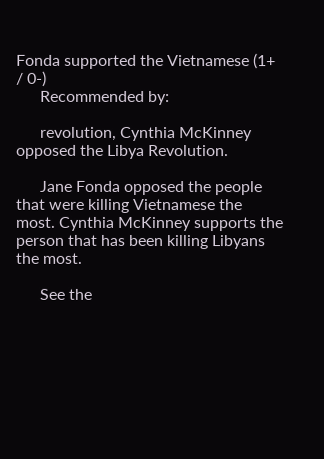Fonda supported the Vietnamese (1+ / 0-)
      Recommended by:

      revolution, Cynthia McKinney opposed the Libya Revolution.

      Jane Fonda opposed the people that were killing Vietnamese the most. Cynthia McKinney supports the person that has been killing Libyans the most.

      See the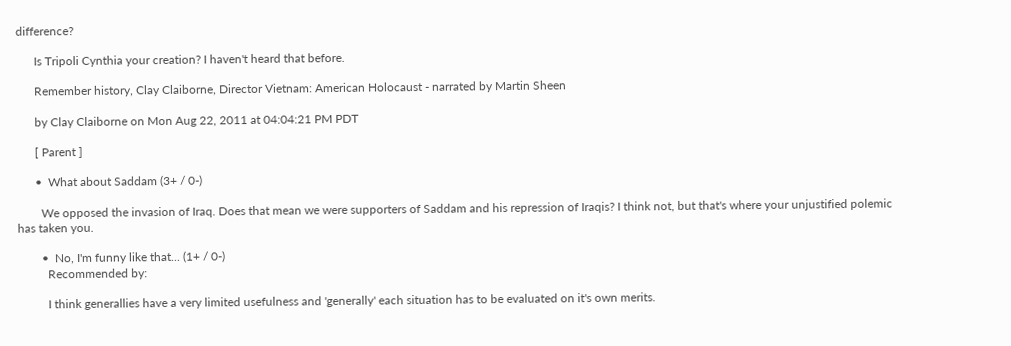difference?

      Is Tripoli Cynthia your creation? I haven't heard that before.

      Remember history, Clay Claiborne, Director Vietnam: American Holocaust - narrated by Martin Sheen

      by Clay Claiborne on Mon Aug 22, 2011 at 04:04:21 PM PDT

      [ Parent ]

      •  What about Saddam (3+ / 0-)

        We opposed the invasion of Iraq. Does that mean we were supporters of Saddam and his repression of Iraqis? I think not, but that's where your unjustified polemic has taken you.

        •  No, I'm funny like that... (1+ / 0-)
          Recommended by:

          I think generallies have a very limited usefulness and 'generally' each situation has to be evaluated on it's own merits.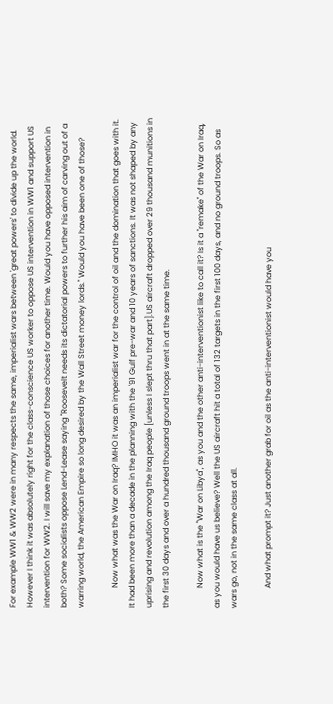For example WW1 & WW2 were in many respects the same, imperialist wars between 'great powers' to divide up the world. However I think it was absolutely right for the class-conscience US worker to oppose US intervention in WW1 and support US intervention for WW2. I will save my explanation of those choices for another time. Would you have opposed intervention in both? Some socialists oppose Lend-Lease saying "Roosevelt needs its dictatorial powers to further his aim of carving out of a warring world, the American Empire so long desired by the Wall Street money lords." Would you have been one of those?

          Now what was the War on Iraq? IMHO it was an imperialist war for the control of oil and the domination that goes with it. It had been more than a decade in the planning with the '91 Gulf pre-war and 10 years of sanctions. It was not shaped by any uprising and revolution among the Iraq people [unless I slept thru that part].US aircraft dropped over 29 thousand munitions in the first 30 days and over a hundred thousand ground troops went in at the same time.

          Now what is the "War on Libya", as you and the other anti-interventionist like to call it? Is it a "remake" of the War on Iraq, as you would have us believe? Well the US aircraft hit a total of 132 targets in the first 100 days, and no ground troops. So as wars go, not in the same class at all.

          And what prompt it? Just another grab for oil as the anti-interventionist would have you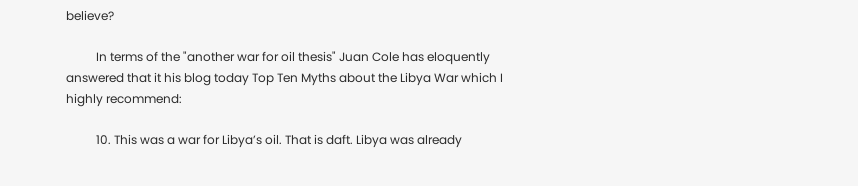believe?

          In terms of the "another war for oil thesis" Juan Cole has eloquently answered that it his blog today Top Ten Myths about the Libya War which I highly recommend:

          10. This was a war for Libya’s oil. That is daft. Libya was already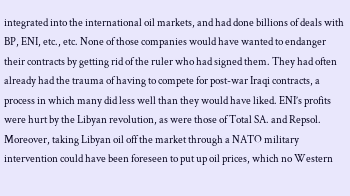integrated into the international oil markets, and had done billions of deals with BP, ENI, etc., etc. None of those companies would have wanted to endanger their contracts by getting rid of the ruler who had signed them. They had often already had the trauma of having to compete for post-war Iraqi contracts, a process in which many did less well than they would have liked. ENI’s profits were hurt by the Libyan revolution, as were those of Total SA. and Repsol. Moreover, taking Libyan oil off the market through a NATO military intervention could have been foreseen to put up oil prices, which no Western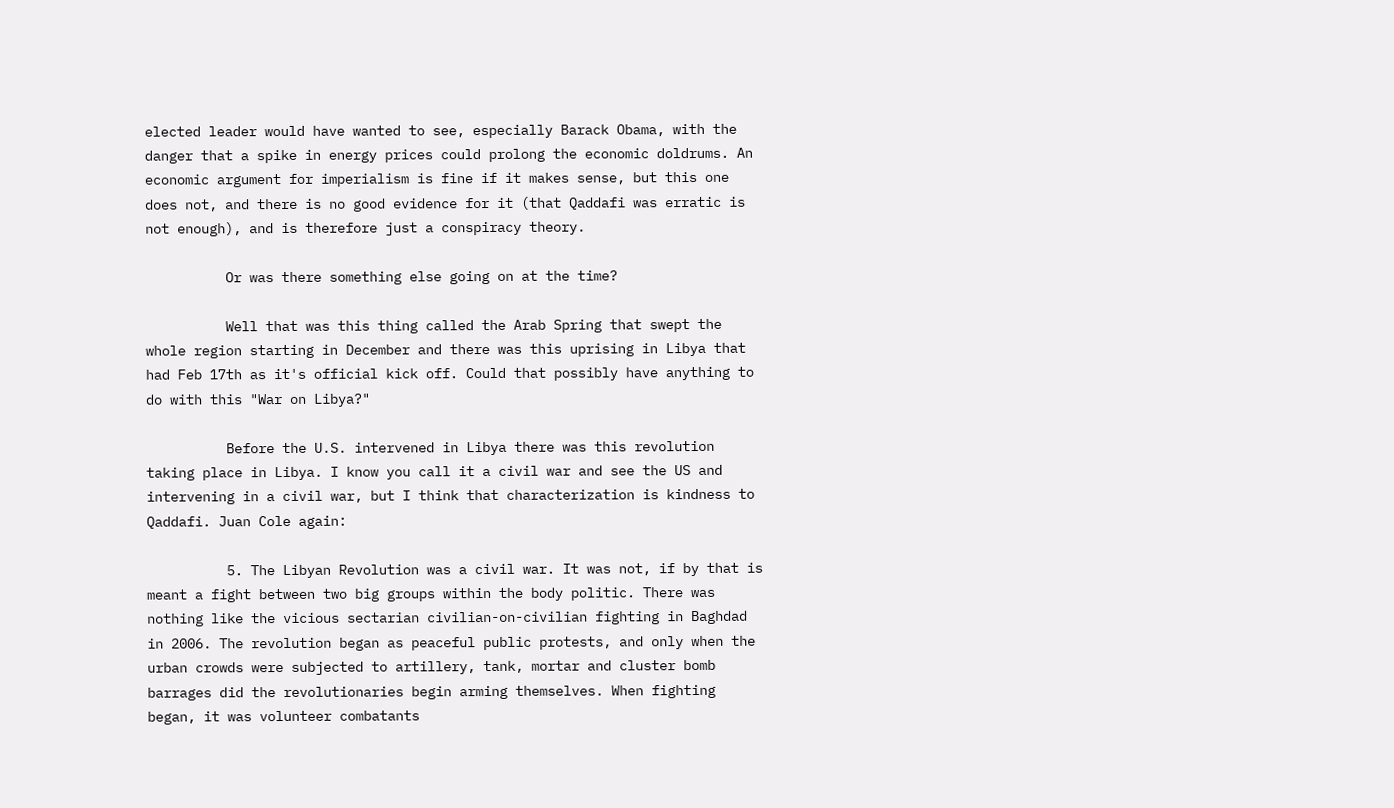elected leader would have wanted to see, especially Barack Obama, with the danger that a spike in energy prices could prolong the economic doldrums. An economic argument for imperialism is fine if it makes sense, but this one does not, and there is no good evidence for it (that Qaddafi was erratic is not enough), and is therefore just a conspiracy theory.

          Or was there something else going on at the time?

          Well that was this thing called the Arab Spring that swept the whole region starting in December and there was this uprising in Libya that had Feb 17th as it's official kick off. Could that possibly have anything to do with this "War on Libya?"

          Before the U.S. intervened in Libya there was this revolution taking place in Libya. I know you call it a civil war and see the US and intervening in a civil war, but I think that characterization is kindness to Qaddafi. Juan Cole again:

          5. The Libyan Revolution was a civil war. It was not, if by that is meant a fight between two big groups within the body politic. There was nothing like the vicious sectarian civilian-on-civilian fighting in Baghdad in 2006. The revolution began as peaceful public protests, and only when the urban crowds were subjected to artillery, tank, mortar and cluster bomb barrages did the revolutionaries begin arming themselves. When fighting began, it was volunteer combatants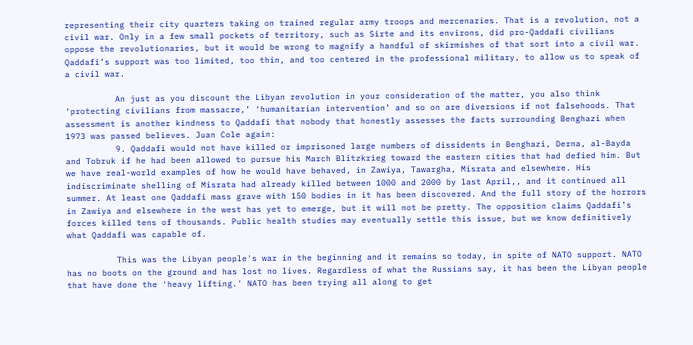representing their city quarters taking on trained regular army troops and mercenaries. That is a revolution, not a civil war. Only in a few small pockets of territory, such as Sirte and its environs, did pro-Qaddafi civilians oppose the revolutionaries, but it would be wrong to magnify a handful of skirmishes of that sort into a civil war. Qaddafi’s support was too limited, too thin, and too centered in the professional military, to allow us to speak of a civil war.

          An just as you discount the Libyan revolution in your consideration of the matter, you also think ‘protecting civilians from massacre,’ ‘humanitarian intervention’ and so on are diversions if not falsehoods. That assessment is another kindness to Qaddafi that nobody that honestly assesses the facts surrounding Benghazi when 1973 was passed believes. Juan Cole again:
          9. Qaddafi would not have killed or imprisoned large numbers of dissidents in Benghazi, Derna, al-Bayda and Tobruk if he had been allowed to pursue his March Blitzkrieg toward the eastern cities that had defied him. But we have real-world examples of how he would have behaved, in Zawiya, Tawargha, Misrata and elsewhere. His indiscriminate shelling of Misrata had already killed between 1000 and 2000 by last April,, and it continued all summer. At least one Qaddafi mass grave with 150 bodies in it has been discovered. And the full story of the horrors in Zawiya and elsewhere in the west has yet to emerge, but it will not be pretty. The opposition claims Qaddafi’s forces killed tens of thousands. Public health studies may eventually settle this issue, but we know definitively what Qaddafi was capable of.

          This was the Libyan people's war in the beginning and it remains so today, in spite of NATO support. NATO has no boots on the ground and has lost no lives. Regardless of what the Russians say, it has been the Libyan people that have done the 'heavy lifting.' NATO has been trying all along to get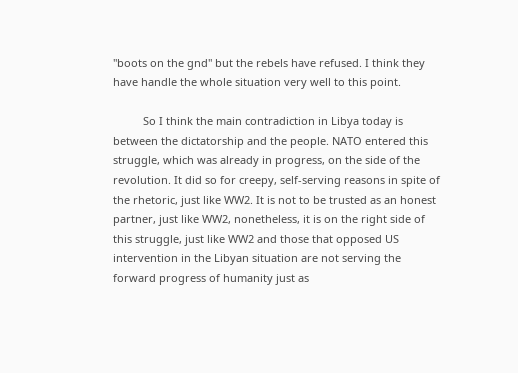"boots on the gnd" but the rebels have refused. I think they have handle the whole situation very well to this point.

          So I think the main contradiction in Libya today is between the dictatorship and the people. NATO entered this struggle, which was already in progress, on the side of the revolution. It did so for creepy, self-serving reasons in spite of the rhetoric, just like WW2. It is not to be trusted as an honest partner, just like WW2, nonetheless, it is on the right side of this struggle, just like WW2 and those that opposed US intervention in the Libyan situation are not serving the forward progress of humanity just as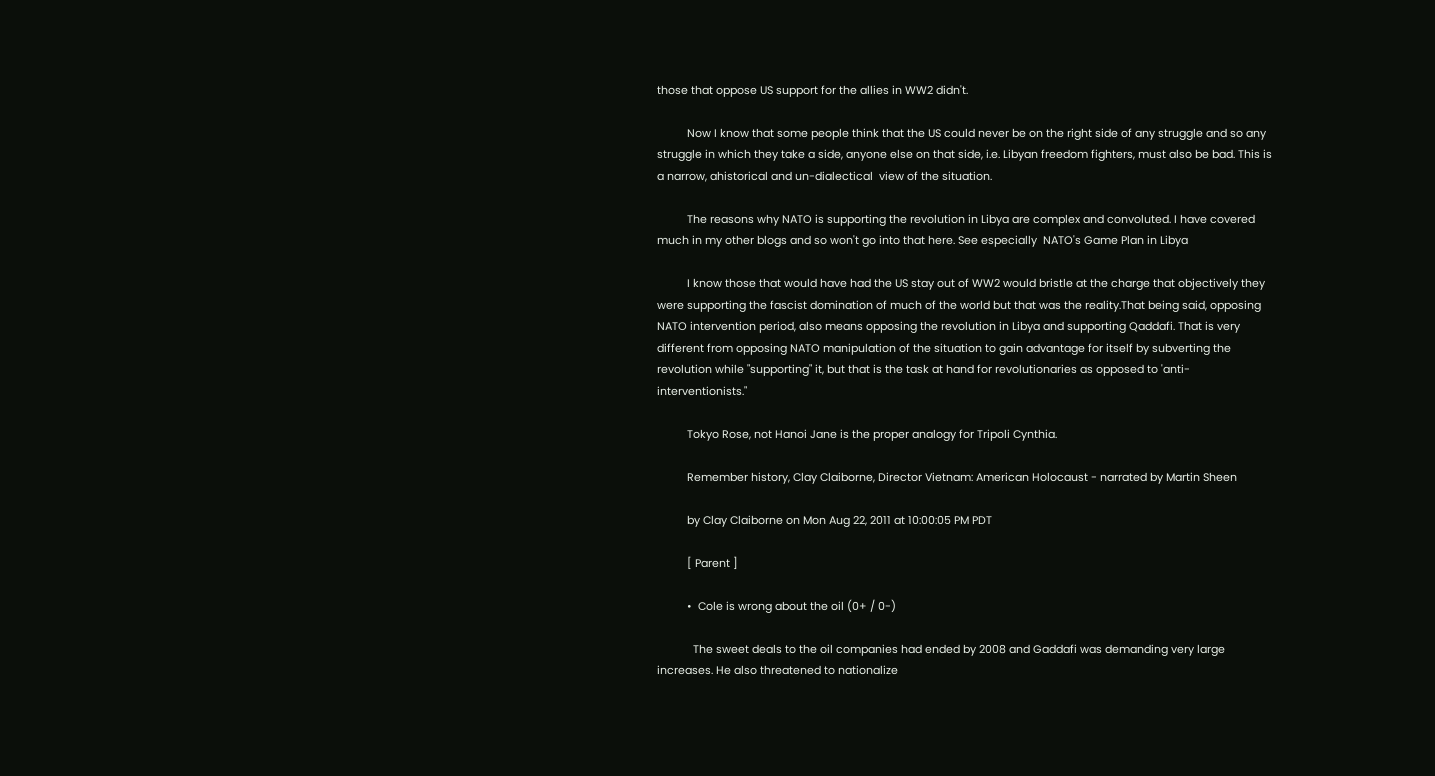those that oppose US support for the allies in WW2 didn't.

          Now I know that some people think that the US could never be on the right side of any struggle and so any struggle in which they take a side, anyone else on that side, i.e. Libyan freedom fighters, must also be bad. This is a narrow, ahistorical and un-dialectical  view of the situation.

          The reasons why NATO is supporting the revolution in Libya are complex and convoluted. I have covered much in my other blogs and so won't go into that here. See especially  NATO's Game Plan in Libya

          I know those that would have had the US stay out of WW2 would bristle at the charge that objectively they were supporting the fascist domination of much of the world but that was the reality.That being said, opposing NATO intervention period, also means opposing the revolution in Libya and supporting Qaddafi. That is very different from opposing NATO manipulation of the situation to gain advantage for itself by subverting the revolution while "supporting" it, but that is the task at hand for revolutionaries as opposed to 'anti-interventionists."

          Tokyo Rose, not Hanoi Jane is the proper analogy for Tripoli Cynthia.

          Remember history, Clay Claiborne, Director Vietnam: American Holocaust - narrated by Martin Sheen

          by Clay Claiborne on Mon Aug 22, 2011 at 10:00:05 PM PDT

          [ Parent ]

          •  Cole is wrong about the oil (0+ / 0-)

            The sweet deals to the oil companies had ended by 2008 and Gaddafi was demanding very large increases. He also threatened to nationalize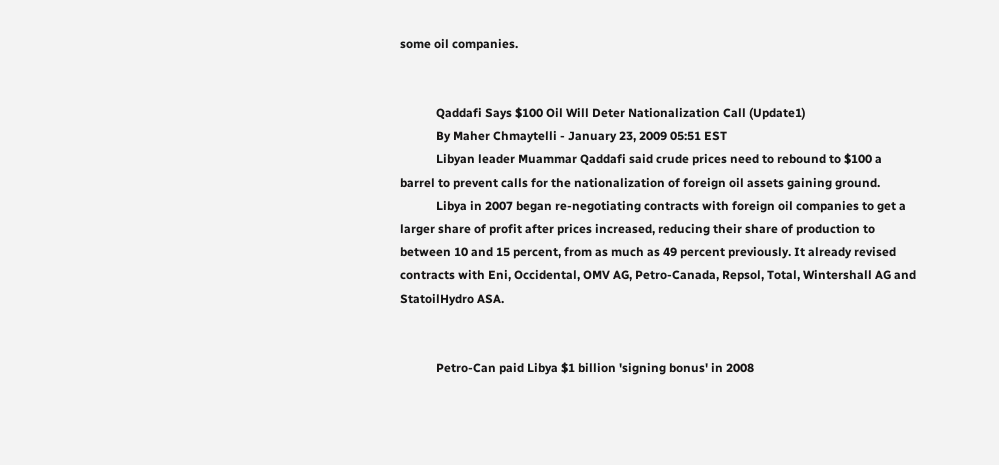some oil companies.


            Qaddafi Says $100 Oil Will Deter Nationalization Call (Update1)
            By Maher Chmaytelli - January 23, 2009 05:51 EST
            Libyan leader Muammar Qaddafi said crude prices need to rebound to $100 a barrel to prevent calls for the nationalization of foreign oil assets gaining ground.
            Libya in 2007 began re-negotiating contracts with foreign oil companies to get a larger share of profit after prices increased, reducing their share of production to between 10 and 15 percent, from as much as 49 percent previously. It already revised contracts with Eni, Occidental, OMV AG, Petro-Canada, Repsol, Total, Wintershall AG and StatoilHydro ASA.


            Petro-Can paid Libya $1 billion 'signing bonus' in 2008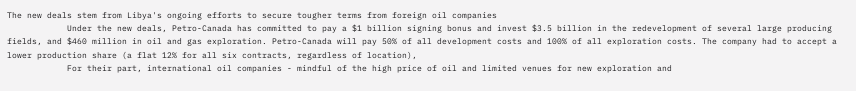The new deals stem from Libya's ongoing efforts to secure tougher terms from foreign oil companies
            Under the new deals, Petro-Canada has committed to pay a $1 billion signing bonus and invest $3.5 billion in the redevelopment of several large producing fields, and $460 million in oil and gas exploration. Petro-Canada will pay 50% of all development costs and 100% of all exploration costs. The company had to accept a lower production share (a flat 12% for all six contracts, regardless of location),
            For their part, international oil companies - mindful of the high price of oil and limited venues for new exploration and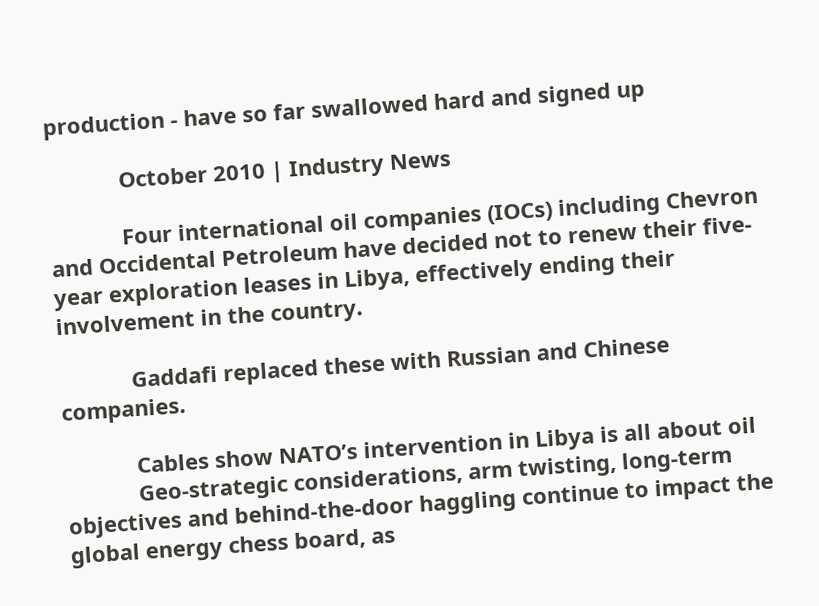production - have so far swallowed hard and signed up

            October 2010 | Industry News

            Four international oil companies (IOCs) including Chevron and Occidental Petroleum have decided not to renew their five-year exploration leases in Libya, effectively ending their involvement in the country.

            Gaddafi replaced these with Russian and Chinese companies.

            Cables show NATO’s intervention in Libya is all about oil
            Geo-strategic considerations, arm twisting, long-term objectives and behind-the-door haggling continue to impact the global energy chess board, as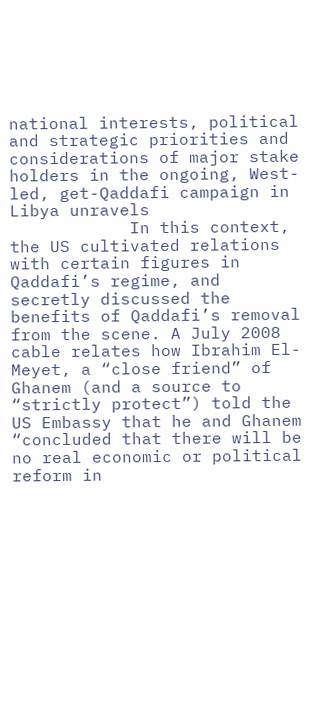national interests, political and strategic priorities and considerations of major stake holders in the ongoing, West-led, get-Qaddafi campaign in Libya unravels
            In this context, the US cultivated relations with certain figures in Qaddafi’s regime, and secretly discussed the benefits of Qaddafi’s removal from the scene. A July 2008 cable relates how Ibrahim El-Meyet, a “close friend” of Ghanem (and a source to “strictly protect”) told the US Embassy that he and Ghanem “concluded that there will be no real economic or political reform in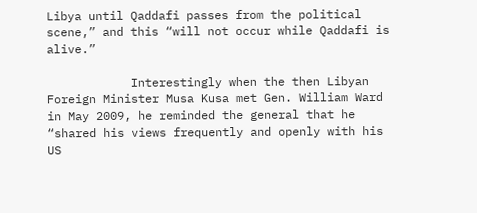Libya until Qaddafi passes from the political scene,” and this “will not occur while Qaddafi is alive.”

            Interestingly when the then Libyan Foreign Minister Musa Kusa met Gen. William Ward in May 2009, he reminded the general that he “shared his views frequently and openly with his US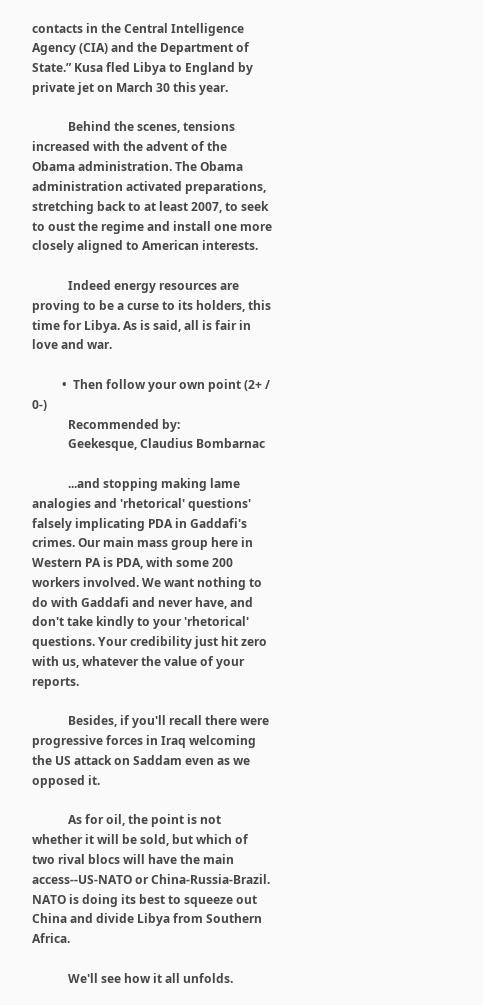contacts in the Central Intelligence Agency (CIA) and the Department of State.” Kusa fled Libya to England by private jet on March 30 this year.

            Behind the scenes, tensions increased with the advent of the Obama administration. The Obama administration activated preparations, stretching back to at least 2007, to seek to oust the regime and install one more closely aligned to American interests.

            Indeed energy resources are proving to be a curse to its holders, this time for Libya. As is said, all is fair in love and war.

          •  Then follow your own point (2+ / 0-)
            Recommended by:
            Geekesque, Claudius Bombarnac

            ...and stopping making lame analogies and 'rhetorical' questions' falsely implicating PDA in Gaddafi's crimes. Our main mass group here in Western PA is PDA, with some 200 workers involved. We want nothing to do with Gaddafi and never have, and don't take kindly to your 'rhetorical' questions. Your credibility just hit zero with us, whatever the value of your reports.

            Besides, if you'll recall there were progressive forces in Iraq welcoming the US attack on Saddam even as we opposed it.

            As for oil, the point is not whether it will be sold, but which of two rival blocs will have the main access--US-NATO or China-Russia-Brazil.  NATO is doing its best to squeeze out China and divide Libya from Southern Africa.

            We'll see how it all unfolds.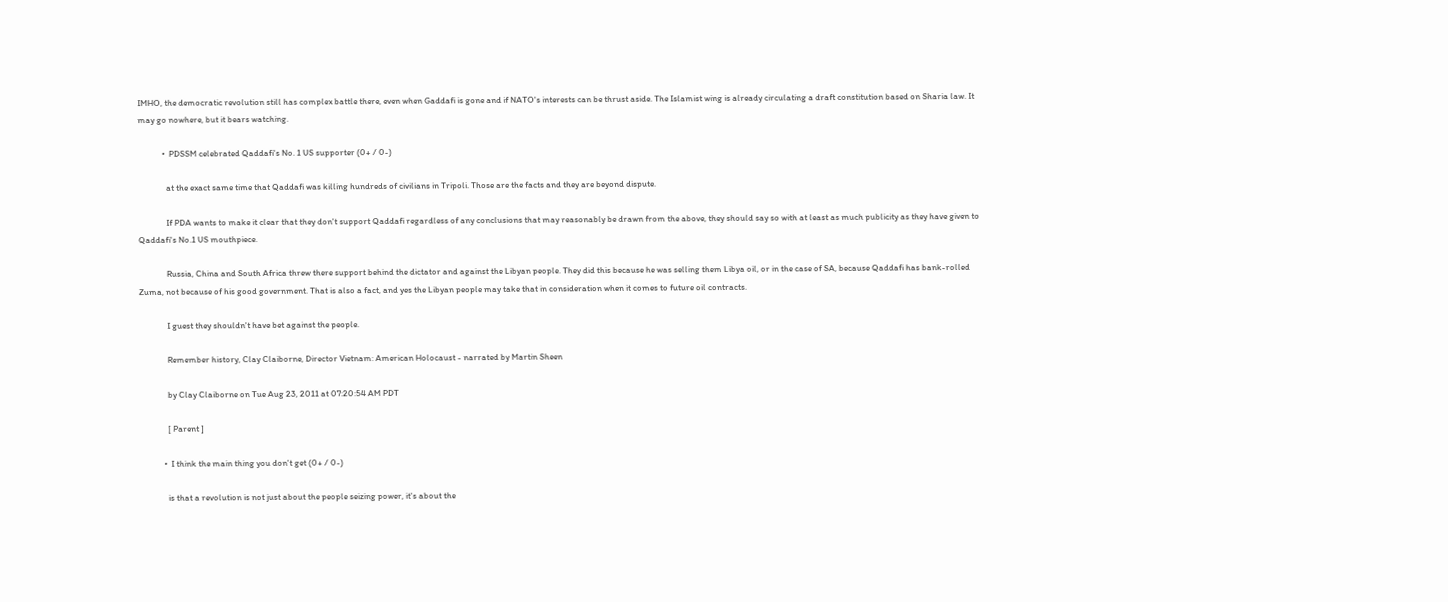IMHO, the democratic revolution still has complex battle there, even when Gaddafi is gone and if NATO's interests can be thrust aside. The Islamist wing is already circulating a draft constitution based on Sharia law. It may go nowhere, but it bears watching.

            •  PDSSM celebrated Qaddafi's No. 1 US supporter (0+ / 0-)

              at the exact same time that Qaddafi was killing hundreds of civilians in Tripoli. Those are the facts and they are beyond dispute.

              If PDA wants to make it clear that they don't support Qaddafi regardless of any conclusions that may reasonably be drawn from the above, they should say so with at least as much publicity as they have given to Qaddafi's No.1 US mouthpiece.

              Russia, China and South Africa threw there support behind the dictator and against the Libyan people. They did this because he was selling them Libya oil, or in the case of SA, because Qaddafi has bank-rolled Zuma, not because of his good government. That is also a fact, and yes the Libyan people may take that in consideration when it comes to future oil contracts.

              I guest they shouldn't have bet against the people.

              Remember history, Clay Claiborne, Director Vietnam: American Holocaust - narrated by Martin Sheen

              by Clay Claiborne on Tue Aug 23, 2011 at 07:20:54 AM PDT

              [ Parent ]

            •  I think the main thing you don't get (0+ / 0-)

              is that a revolution is not just about the people seizing power, it's about the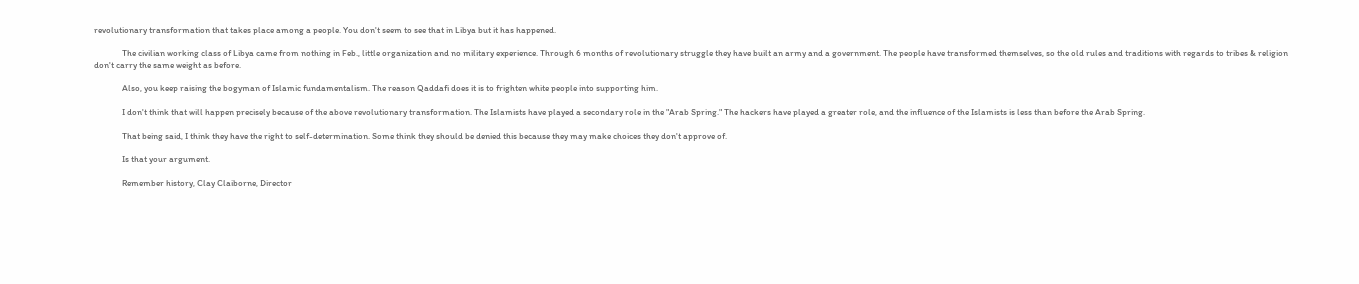revolutionary transformation that takes place among a people. You don't seem to see that in Libya but it has happened.

              The civilian working class of Libya came from nothing in Feb., little organization and no military experience. Through 6 months of revolutionary struggle they have built an army and a government. The people have transformed themselves, so the old rules and traditions with regards to tribes & religion don't carry the same weight as before.

              Also, you keep raising the bogyman of Islamic fundamentalism. The reason Qaddafi does it is to frighten white people into supporting him.

              I don't think that will happen precisely because of the above revolutionary transformation. The Islamists have played a secondary role in the "Arab Spring." The hackers have played a greater role, and the influence of the Islamists is less than before the Arab Spring.

              That being said, I think they have the right to self-determination. Some think they should be denied this because they may make choices they don't approve of.

              Is that your argument.

              Remember history, Clay Claiborne, Director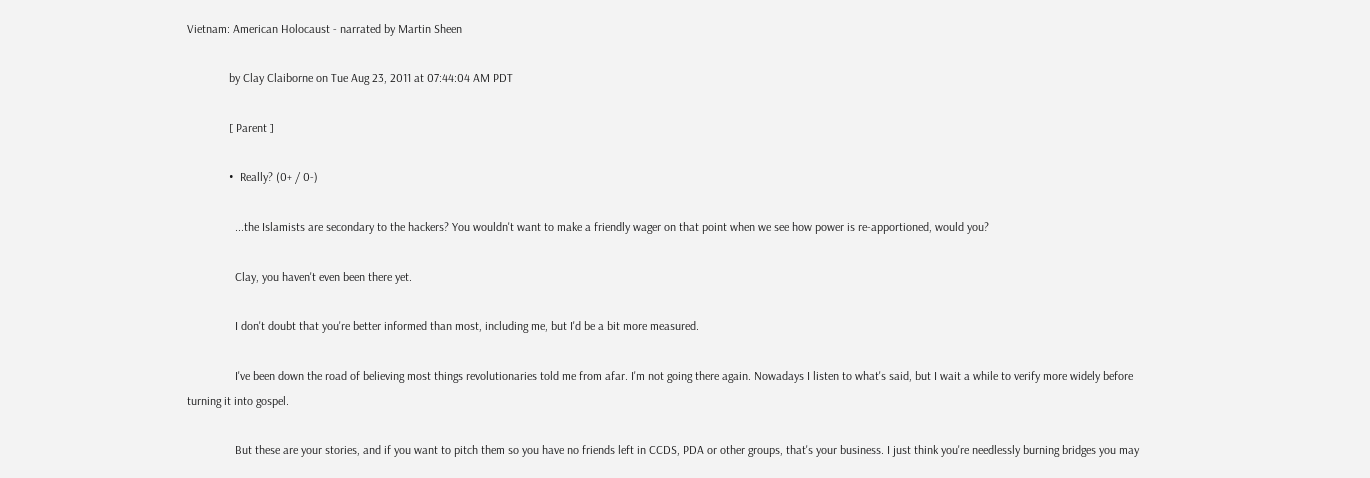Vietnam: American Holocaust - narrated by Martin Sheen

              by Clay Claiborne on Tue Aug 23, 2011 at 07:44:04 AM PDT

              [ Parent ]

              •  Really? (0+ / 0-)

                ...the Islamists are secondary to the hackers? You wouldn't want to make a friendly wager on that point when we see how power is re-apportioned, would you?

                Clay, you haven't even been there yet.

                I don't doubt that you're better informed than most, including me, but I'd be a bit more measured.

                I've been down the road of believing most things revolutionaries told me from afar. I'm not going there again. Nowadays I listen to what's said, but I wait a while to verify more widely before turning it into gospel.

                But these are your stories, and if you want to pitch them so you have no friends left in CCDS, PDA or other groups, that's your business. I just think you're needlessly burning bridges you may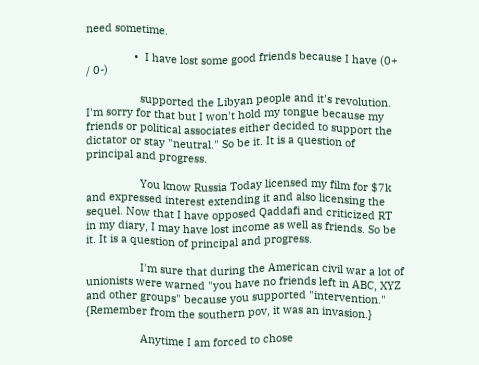need sometime.

                •  I have lost some good friends because I have (0+ / 0-)

                  supported the Libyan people and it's revolution. I'm sorry for that but I won't hold my tongue because my friends or political associates either decided to support the dictator or stay "neutral." So be it. It is a question of principal and progress.

                  You know Russia Today licensed my film for $7k and expressed interest extending it and also licensing the sequel. Now that I have opposed Qaddafi and criticized RT in my diary, I may have lost income as well as friends. So be it. It is a question of principal and progress.

                  I'm sure that during the American civil war a lot of unionists were warned "you have no friends left in ABC, XYZ and other groups" because you supported "intervention." {Remember from the southern pov, it was an invasion.}

                  Anytime I am forced to chose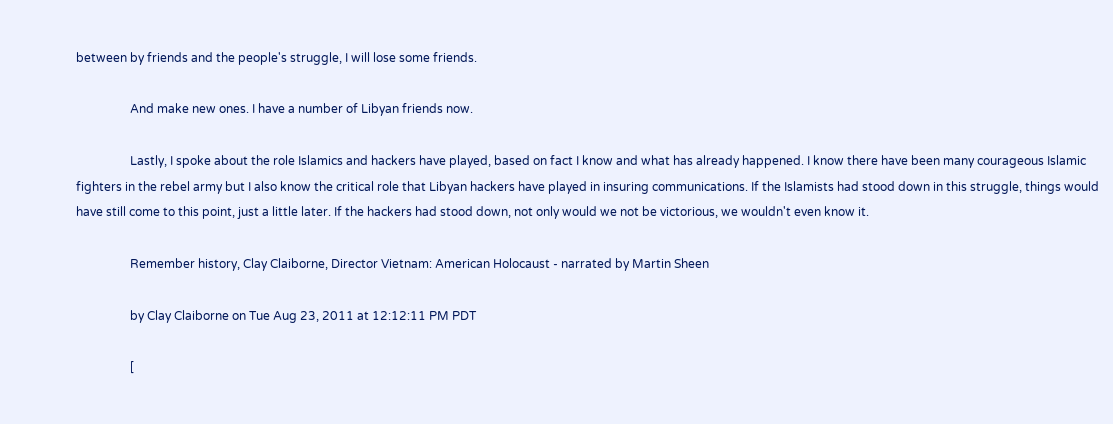between by friends and the people's struggle, I will lose some friends.

                  And make new ones. I have a number of Libyan friends now.

                  Lastly, I spoke about the role Islamics and hackers have played, based on fact I know and what has already happened. I know there have been many courageous Islamic fighters in the rebel army but I also know the critical role that Libyan hackers have played in insuring communications. If the Islamists had stood down in this struggle, things would have still come to this point, just a little later. If the hackers had stood down, not only would we not be victorious, we wouldn't even know it.

                  Remember history, Clay Claiborne, Director Vietnam: American Holocaust - narrated by Martin Sheen

                  by Clay Claiborne on Tue Aug 23, 2011 at 12:12:11 PM PDT

                  [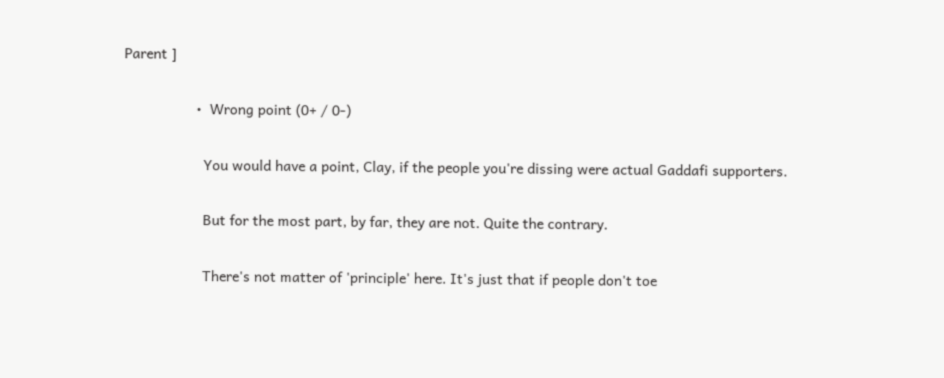Parent ]

                  •  Wrong point (0+ / 0-)

                    You would have a point, Clay, if the people you're dissing were actual Gaddafi supporters.

                    But for the most part, by far, they are not. Quite the contrary.

                    There's not matter of 'principle' here. It's just that if people don't toe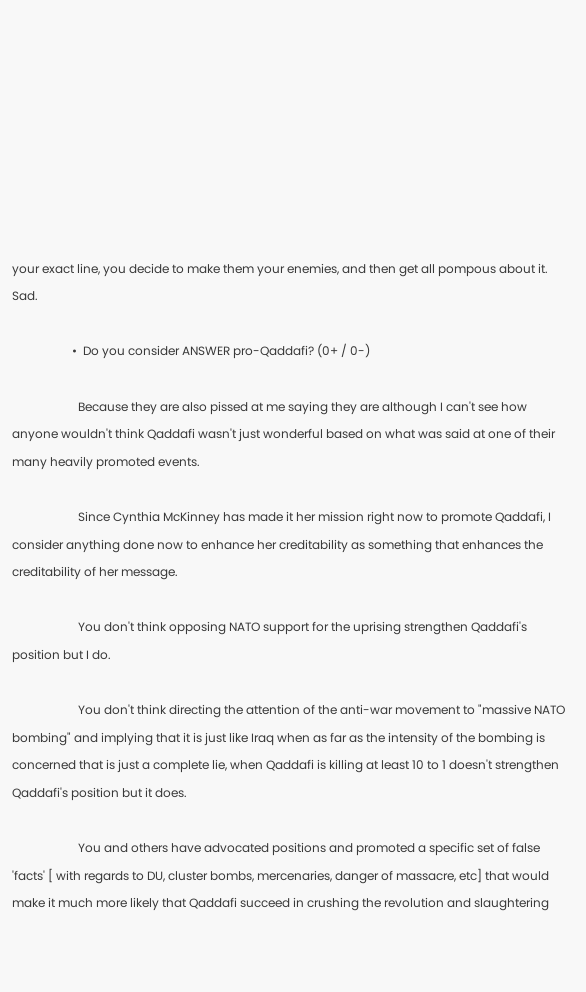your exact line, you decide to make them your enemies, and then get all pompous about it. Sad.

                    •  Do you consider ANSWER pro-Qaddafi? (0+ / 0-)

                      Because they are also pissed at me saying they are although I can't see how anyone wouldn't think Qaddafi wasn't just wonderful based on what was said at one of their many heavily promoted events.

                      Since Cynthia McKinney has made it her mission right now to promote Qaddafi, I consider anything done now to enhance her creditability as something that enhances the creditability of her message.

                      You don't think opposing NATO support for the uprising strengthen Qaddafi's position but I do.

                      You don't think directing the attention of the anti-war movement to "massive NATO bombing" and implying that it is just like Iraq when as far as the intensity of the bombing is concerned that is just a complete lie, when Qaddafi is killing at least 10 to 1 doesn't strengthen Qaddafi's position but it does.

                      You and others have advocated positions and promoted a specific set of false 'facts' [ with regards to DU, cluster bombs, mercenaries, danger of massacre, etc] that would make it much more likely that Qaddafi succeed in crushing the revolution and slaughtering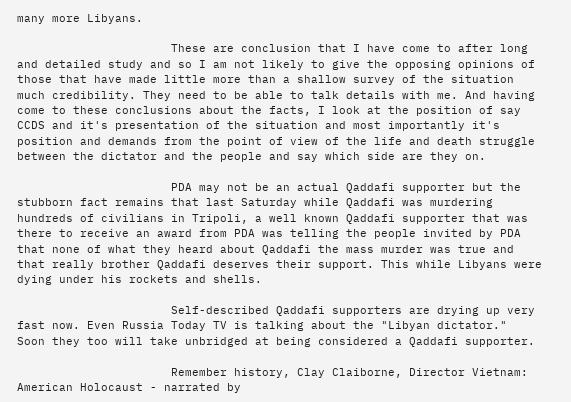many more Libyans.

                      These are conclusion that I have come to after long and detailed study and so I am not likely to give the opposing opinions of those that have made little more than a shallow survey of the situation much credibility. They need to be able to talk details with me. And having come to these conclusions about the facts, I look at the position of say CCDS and it's presentation of the situation and most importantly it's position and demands from the point of view of the life and death struggle between the dictator and the people and say which side are they on.

                      PDA may not be an actual Qaddafi supporter but the stubborn fact remains that last Saturday while Qaddafi was murdering hundreds of civilians in Tripoli, a well known Qaddafi supporter that was there to receive an award from PDA was telling the people invited by PDA that none of what they heard about Qaddafi the mass murder was true and that really brother Qaddafi deserves their support. This while Libyans were dying under his rockets and shells.

                      Self-described Qaddafi supporters are drying up very fast now. Even Russia Today TV is talking about the "Libyan dictator."  Soon they too will take unbridged at being considered a Qaddafi supporter.

                      Remember history, Clay Claiborne, Director Vietnam: American Holocaust - narrated by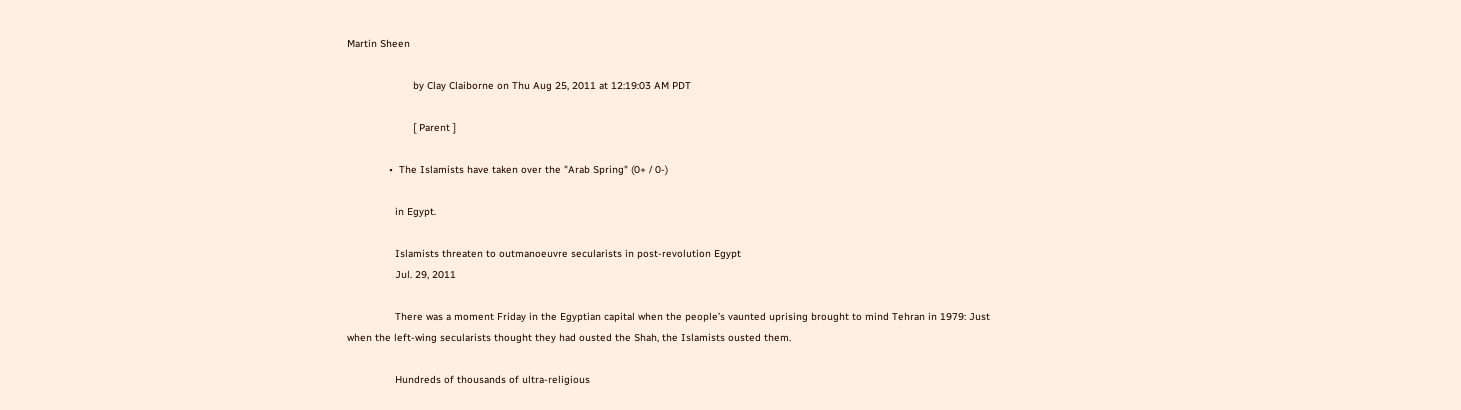Martin Sheen

                      by Clay Claiborne on Thu Aug 25, 2011 at 12:19:03 AM PDT

                      [ Parent ]

              •  The Islamists have taken over the "Arab Spring" (0+ / 0-)

                in Egypt.

                Islamists threaten to outmanoeuvre secularists in post-revolution Egypt
                Jul. 29, 2011

                There was a moment Friday in the Egyptian capital when the people’s vaunted uprising brought to mind Tehran in 1979: Just when the left-wing secularists thought they had ousted the Shah, the Islamists ousted them.

                Hundreds of thousands of ultra-religious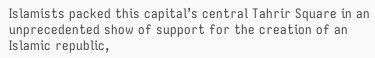Islamists packed this capital’s central Tahrir Square in an unprecedented show of support for the creation of an Islamic republic,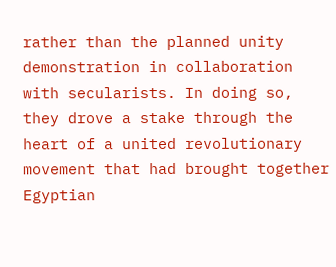rather than the planned unity demonstration in collaboration with secularists. In doing so, they drove a stake through the heart of a united revolutionary movement that had brought together Egyptian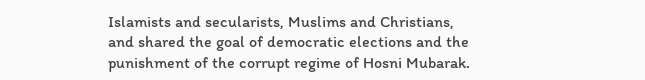Islamists and secularists, Muslims and Christians, and shared the goal of democratic elections and the punishment of the corrupt regime of Hosni Mubarak.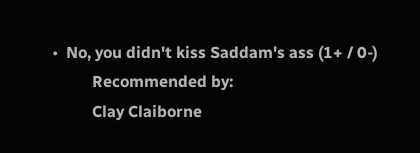•  No, you didn't kiss Saddam's ass (1+ / 0-)
          Recommended by:
          Clay Claiborne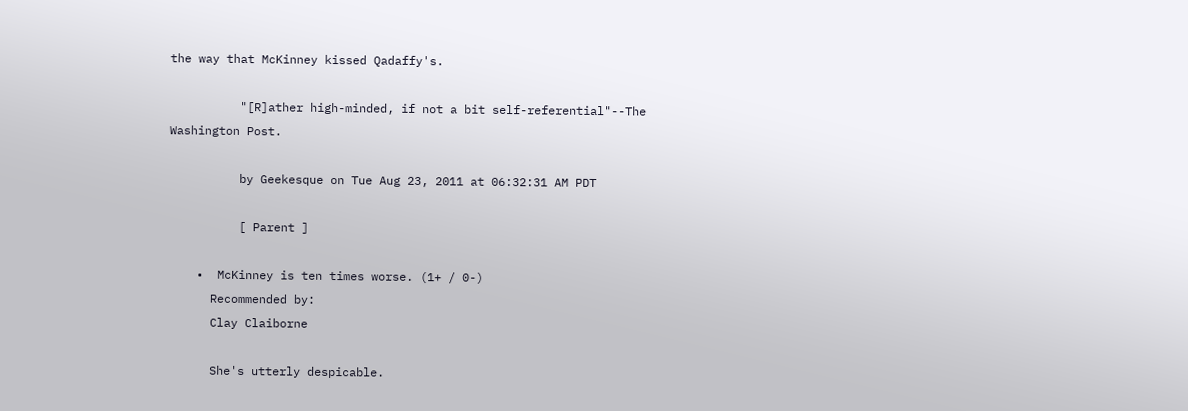the way that McKinney kissed Qadaffy's.

          "[R]ather high-minded, if not a bit self-referential"--The Washington Post.

          by Geekesque on Tue Aug 23, 2011 at 06:32:31 AM PDT

          [ Parent ]

    •  McKinney is ten times worse. (1+ / 0-)
      Recommended by:
      Clay Claiborne

      She's utterly despicable.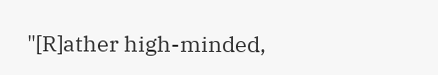"[R]ather high-minded,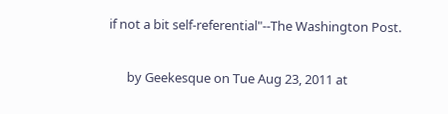if not a bit self-referential"--The Washington Post.

      by Geekesque on Tue Aug 23, 2011 at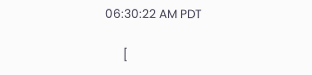06:30:22 AM PDT

      [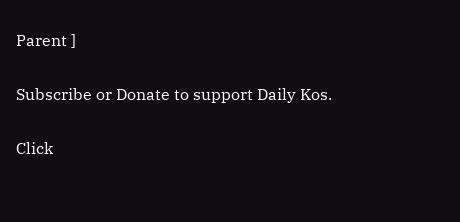Parent ]

Subscribe or Donate to support Daily Kos.

Click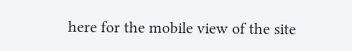here for the mobile view of the site